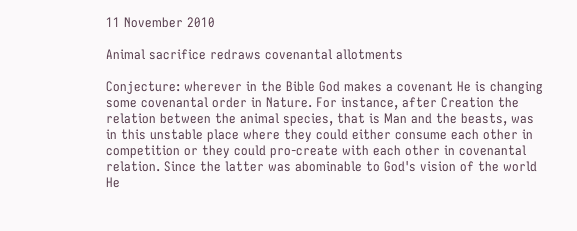11 November 2010

Animal sacrifice redraws covenantal allotments

Conjecture: wherever in the Bible God makes a covenant He is changing some covenantal order in Nature. For instance, after Creation the relation between the animal species, that is Man and the beasts, was in this unstable place where they could either consume each other in competition or they could pro-create with each other in covenantal relation. Since the latter was abominable to God's vision of the world He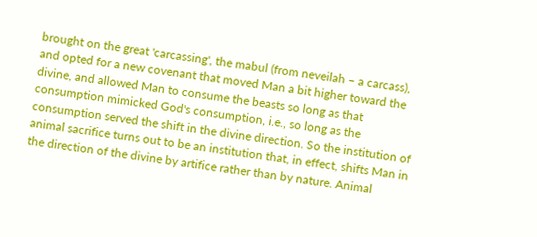brought on the great 'carcassing', the mabul (from neveilah – a carcass), and opted for a new covenant that moved Man a bit higher toward the divine, and allowed Man to consume the beasts so long as that consumption mimicked God's consumption, i.e., so long as the consumption served the shift in the divine direction. So the institution of animal sacrifice turns out to be an institution that, in effect, shifts Man in the direction of the divine by artifice rather than by nature. Animal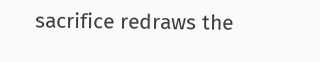sacrifice redraws the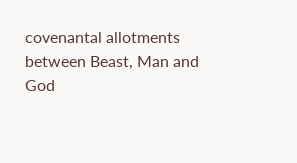covenantal allotments between Beast, Man and God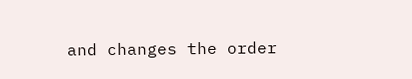and changes the order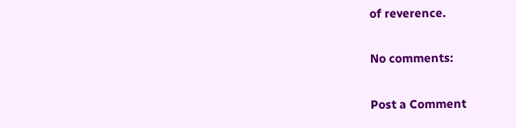of reverence.

No comments:

Post a Comment